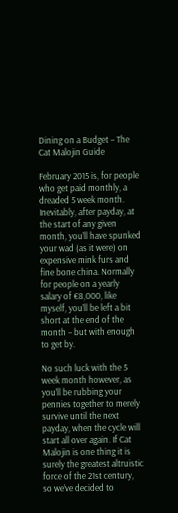Dining on a Budget – The Cat Malojin Guide

February 2015 is, for people who get paid monthly, a dreaded 5 week month. Inevitably, after payday, at the start of any given month, you’ll have spunked your wad (as it were) on expensive mink furs and fine bone china. Normally for people on a yearly salary of €8,000, like myself, you’ll be left a bit short at the end of the month – but with enough to get by.

No such luck with the 5 week month however, as you’ll be rubbing your pennies together to merely survive until the next payday, when the cycle will start all over again. If Cat Malojin is one thing it is surely the greatest altruistic force of the 21st century, so we’ve decided to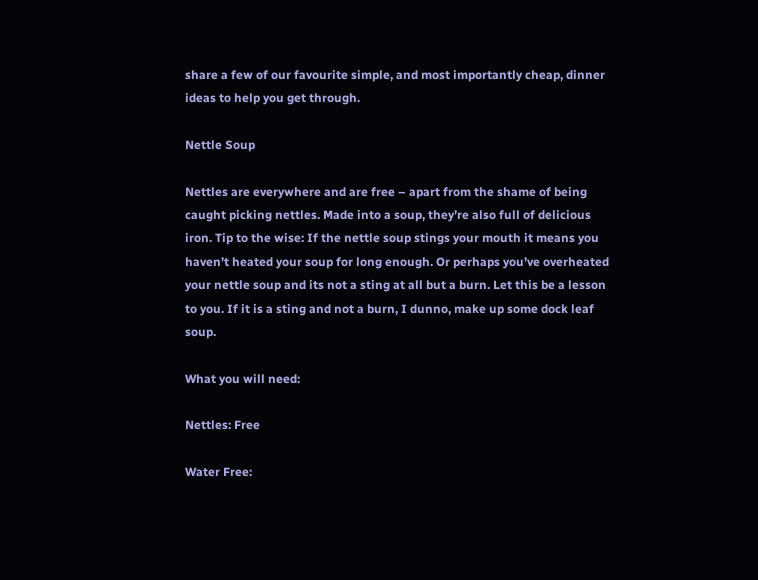share a few of our favourite simple, and most importantly cheap, dinner ideas to help you get through.

Nettle Soup

Nettles are everywhere and are free – apart from the shame of being caught picking nettles. Made into a soup, they’re also full of delicious iron. Tip to the wise: If the nettle soup stings your mouth it means you haven’t heated your soup for long enough. Or perhaps you’ve overheated your nettle soup and its not a sting at all but a burn. Let this be a lesson to you. If it is a sting and not a burn, I dunno, make up some dock leaf soup.

What you will need:

Nettles: Free

Water Free: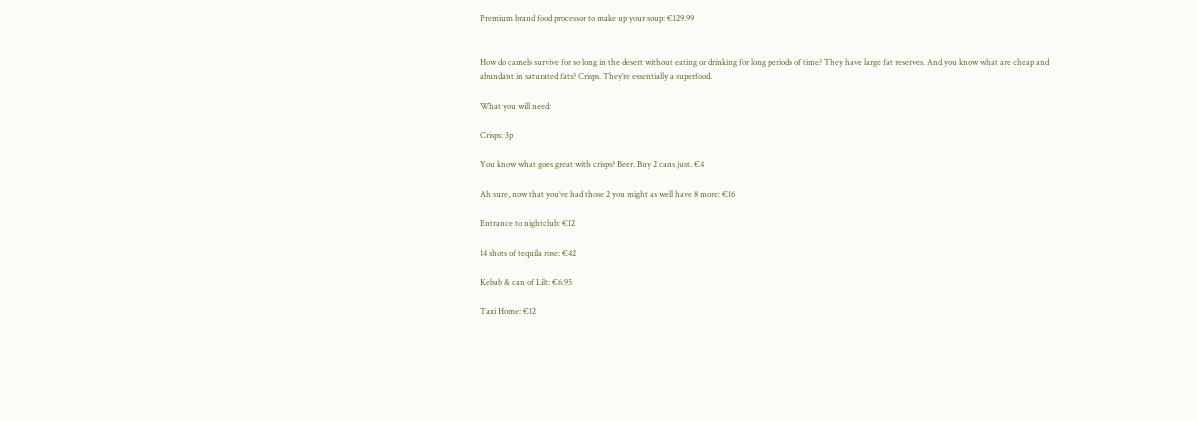Premium brand food processor to make up your soup: €129.99


How do camels survive for so long in the desert without eating or drinking for long periods of time? They have large fat reserves. And you know what are cheap and abundant in saturated fats? Crisps. They’re essentially a superfood.

What you will need:

Crisps: 3p

You know what goes great with crisps? Beer. Buy 2 cans just. €4

Ah sure, now that you’ve had those 2 you might as well have 8 more: €16

Entrance to nightclub: €12

14 shots of tequila rose: €42

Kebab & can of Lilt: €6.95

Taxi Home: €12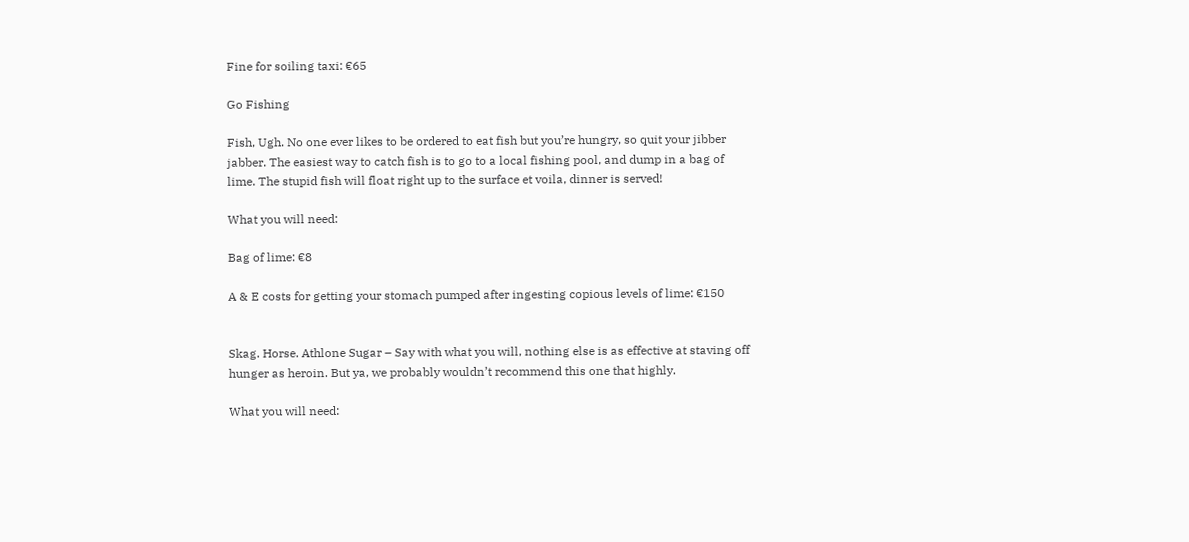Fine for soiling taxi: €65

Go Fishing

Fish, Ugh. No one ever likes to be ordered to eat fish but you’re hungry, so quit your jibber jabber. The easiest way to catch fish is to go to a local fishing pool, and dump in a bag of lime. The stupid fish will float right up to the surface et voila, dinner is served!

What you will need:

Bag of lime: €8

A & E costs for getting your stomach pumped after ingesting copious levels of lime: €150


Skag. Horse. Athlone Sugar – Say with what you will, nothing else is as effective at staving off hunger as heroin. But ya, we probably wouldn’t recommend this one that highly.

What you will need: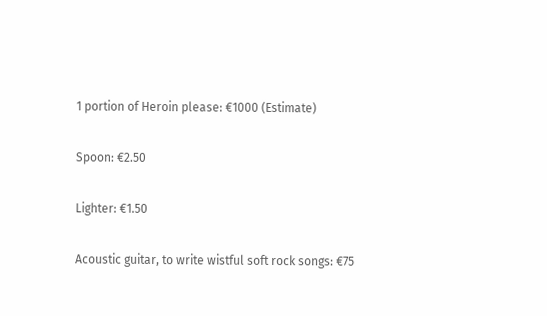1 portion of Heroin please: €1000 (Estimate)

Spoon: €2.50

Lighter: €1.50

Acoustic guitar, to write wistful soft rock songs: €75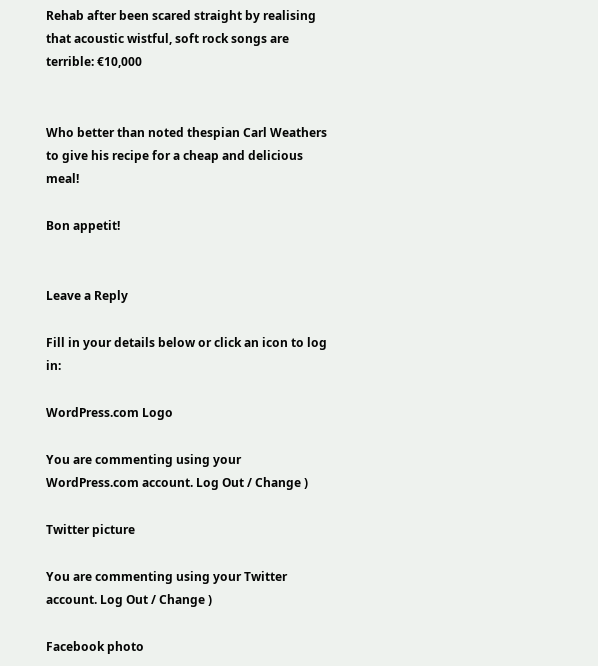Rehab after been scared straight by realising that acoustic wistful, soft rock songs are terrible: €10,000


Who better than noted thespian Carl Weathers to give his recipe for a cheap and delicious meal!

Bon appetit!


Leave a Reply

Fill in your details below or click an icon to log in:

WordPress.com Logo

You are commenting using your WordPress.com account. Log Out / Change )

Twitter picture

You are commenting using your Twitter account. Log Out / Change )

Facebook photo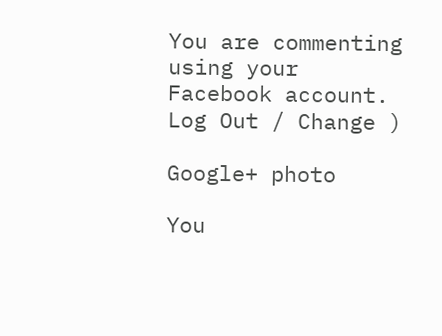You are commenting using your Facebook account. Log Out / Change )

Google+ photo

You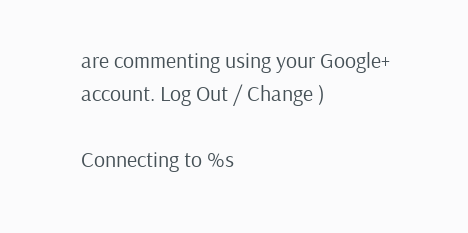are commenting using your Google+ account. Log Out / Change )

Connecting to %s